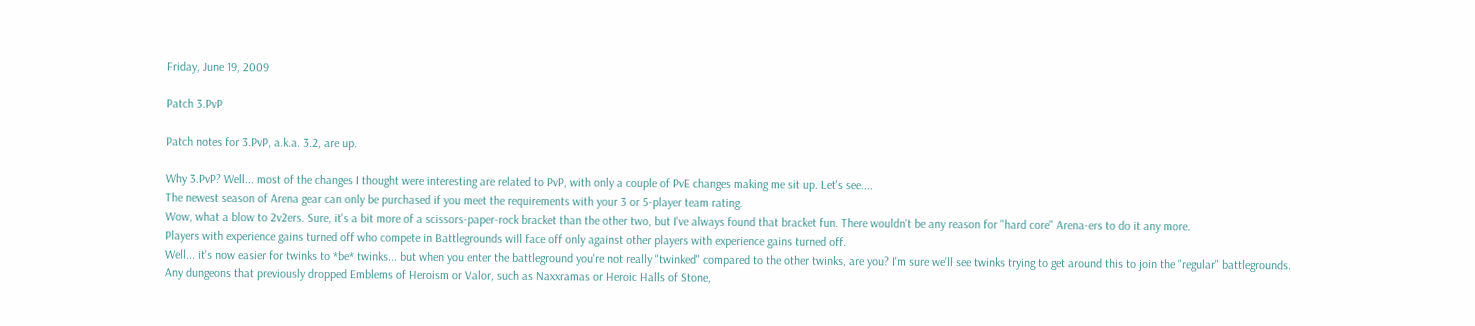Friday, June 19, 2009

Patch 3.PvP

Patch notes for 3.PvP, a.k.a. 3.2, are up.

Why 3.PvP? Well... most of the changes I thought were interesting are related to PvP, with only a couple of PvE changes making me sit up. Let's see....
The newest season of Arena gear can only be purchased if you meet the requirements with your 3 or 5-player team rating.
Wow, what a blow to 2v2ers. Sure, it's a bit more of a scissors-paper-rock bracket than the other two, but I've always found that bracket fun. There wouldn't be any reason for "hard core" Arena-ers to do it any more.
Players with experience gains turned off who compete in Battlegrounds will face off only against other players with experience gains turned off.
Well... it's now easier for twinks to *be* twinks... but when you enter the battleground you're not really "twinked" compared to the other twinks, are you? I'm sure we'll see twinks trying to get around this to join the "regular" battlegrounds.
Any dungeons that previously dropped Emblems of Heroism or Valor, such as Naxxramas or Heroic Halls of Stone,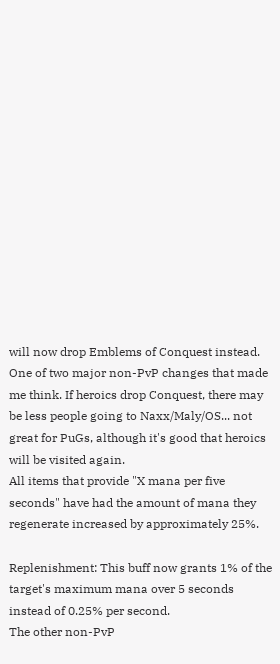will now drop Emblems of Conquest instead.
One of two major non-PvP changes that made me think. If heroics drop Conquest, there may be less people going to Naxx/Maly/OS... not great for PuGs, although it's good that heroics will be visited again.
All items that provide "X mana per five seconds" have had the amount of mana they regenerate increased by approximately 25%.

Replenishment: This buff now grants 1% of the target's maximum mana over 5 seconds instead of 0.25% per second.
The other non-PvP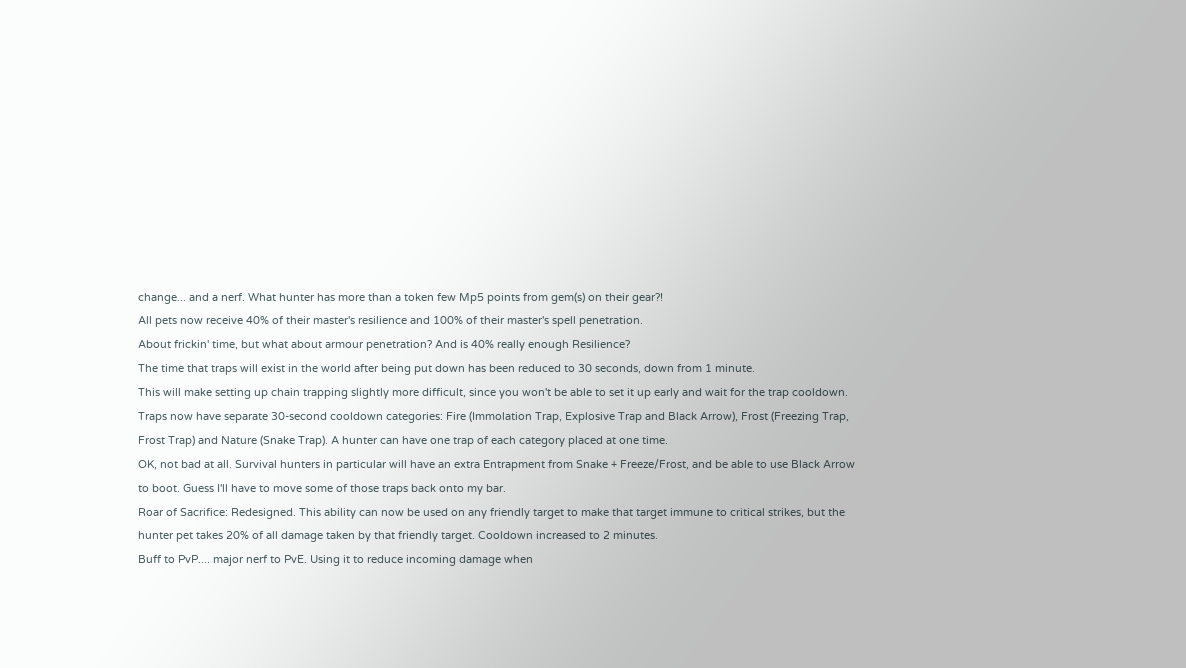change... and a nerf. What hunter has more than a token few Mp5 points from gem(s) on their gear?!
All pets now receive 40% of their master's resilience and 100% of their master's spell penetration.
About frickin' time, but what about armour penetration? And is 40% really enough Resilience?
The time that traps will exist in the world after being put down has been reduced to 30 seconds, down from 1 minute.
This will make setting up chain trapping slightly more difficult, since you won't be able to set it up early and wait for the trap cooldown.
Traps now have separate 30-second cooldown categories: Fire (Immolation Trap, Explosive Trap and Black Arrow), Frost (Freezing Trap, Frost Trap) and Nature (Snake Trap). A hunter can have one trap of each category placed at one time.
OK, not bad at all. Survival hunters in particular will have an extra Entrapment from Snake + Freeze/Frost, and be able to use Black Arrow to boot. Guess I'll have to move some of those traps back onto my bar.
Roar of Sacrifice: Redesigned. This ability can now be used on any friendly target to make that target immune to critical strikes, but the hunter pet takes 20% of all damage taken by that friendly target. Cooldown increased to 2 minutes.
Buff to PvP.... major nerf to PvE. Using it to reduce incoming damage when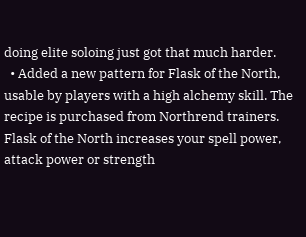doing elite soloing just got that much harder.
  • Added a new pattern for Flask of the North, usable by players with a high alchemy skill. The recipe is purchased from Northrend trainers. Flask of the North increases your spell power, attack power or strength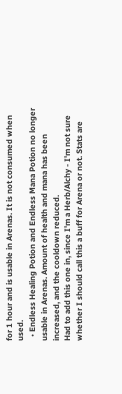for 1 hour and is usable in Arenas. It is not consumed when used.
  • Endless Healing Potion and Endless Mana Potion no longer usable in Arenas. Amount of health and mana has been increased, and the cooldown reduced.
Had to add this one in, since I'm a Herb/Alchy - I'm not sure whether I should call this a buff for Arena or not. Stats are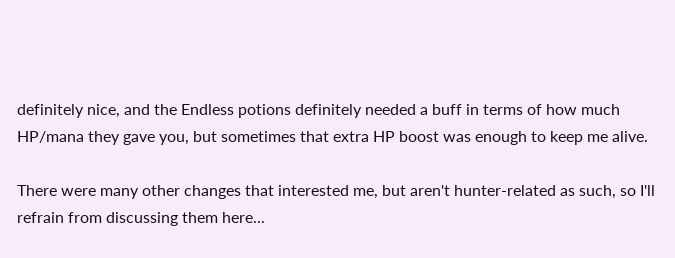definitely nice, and the Endless potions definitely needed a buff in terms of how much HP/mana they gave you, but sometimes that extra HP boost was enough to keep me alive.

There were many other changes that interested me, but aren't hunter-related as such, so I'll refrain from discussing them here...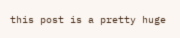this post is a pretty huge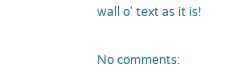wall o' text as it is!

No comments: